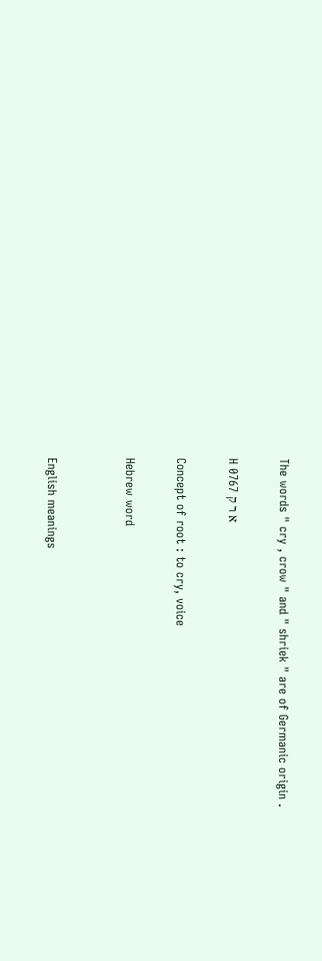The words " cry , crow " and " shriek " are of Germanic origin .

H 0767 א ר ק

Concept of root : to cry, voice

Hebrew word


English meanings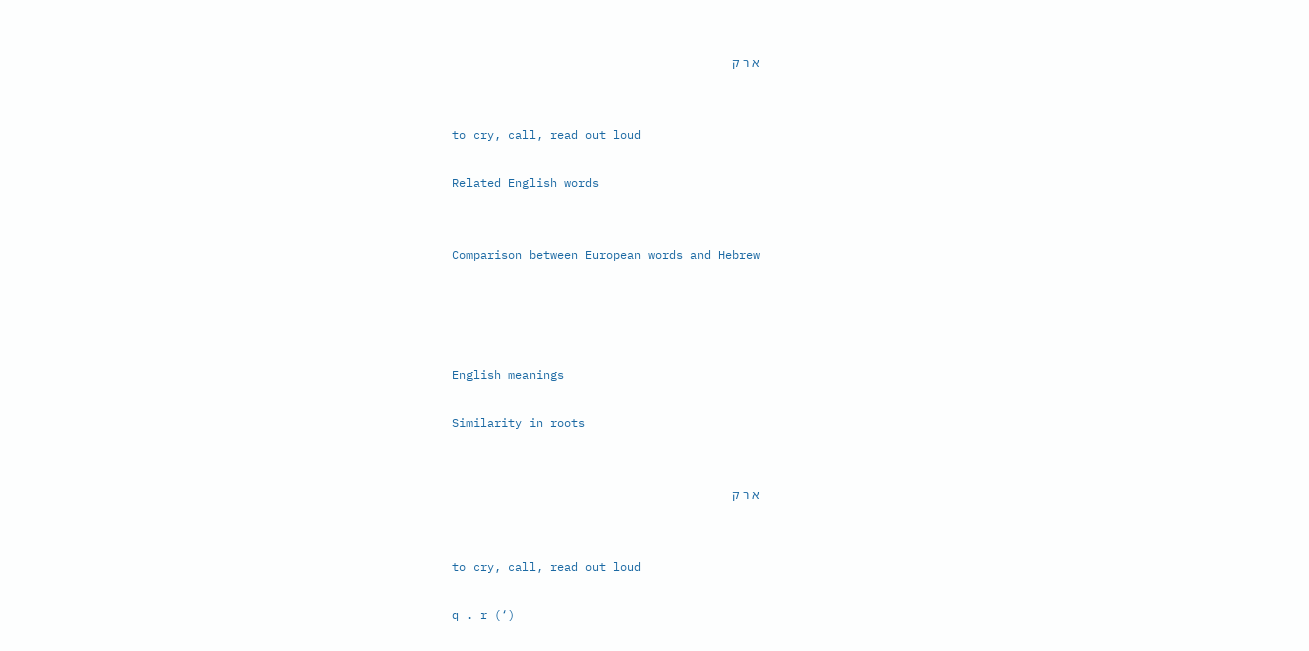א ר ק


to cry, call, read out loud

Related English words


Comparison between European words and Hebrew




English meanings

Similarity in roots


א ר ק


to cry, call, read out loud

q . r (‘)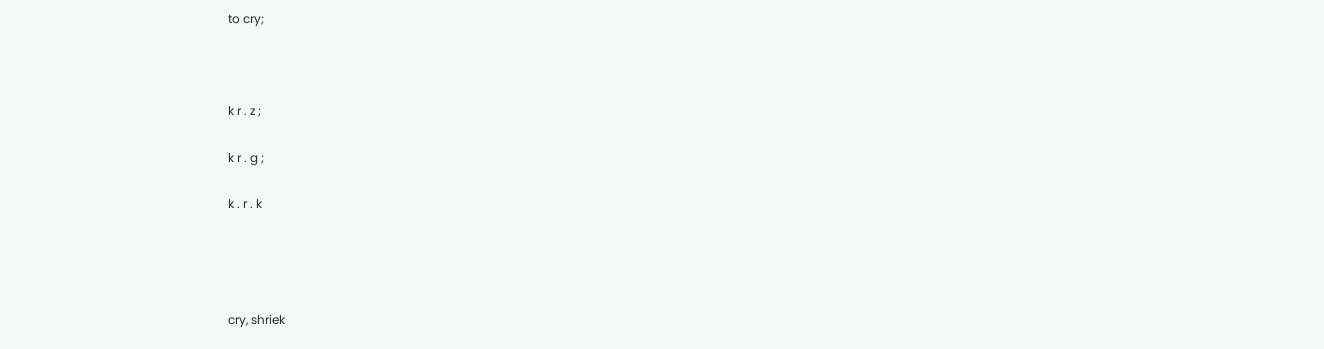to cry;



k r . z ;

k r . g ;

k . r . k




cry, shriek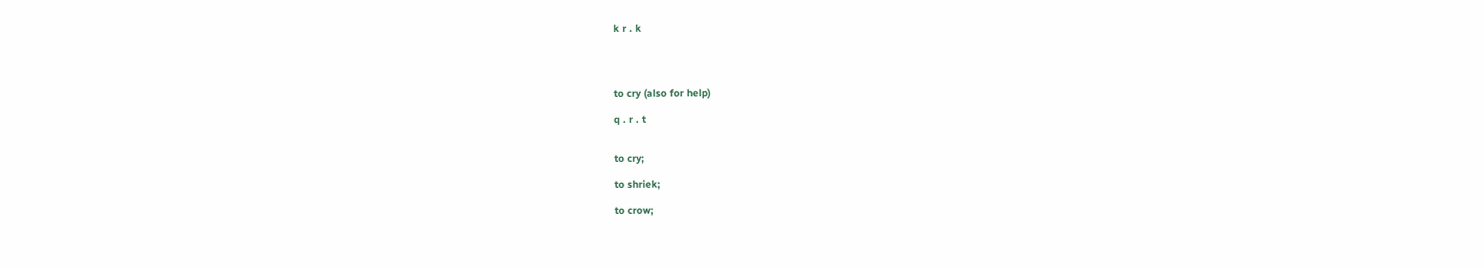k r . k




to cry (also for help)

q . r . t


to cry;

to shriek;

to crow;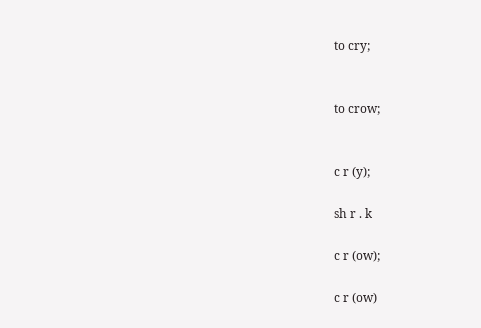to cry;


to crow;


c r (y);

sh r . k

c r (ow);

c r (ow)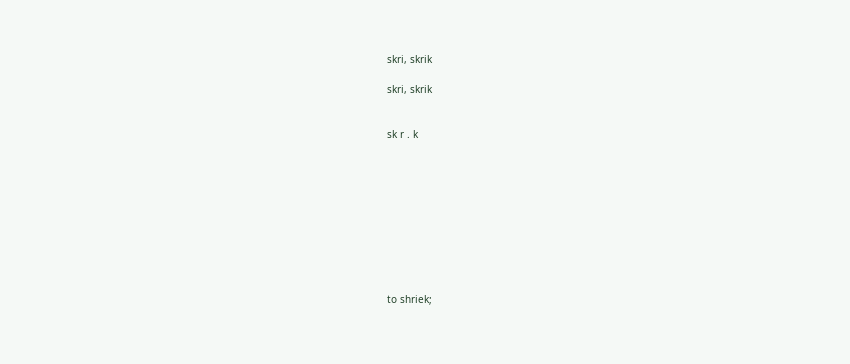skri, skrik

skri, skrik


sk r . k










to shriek;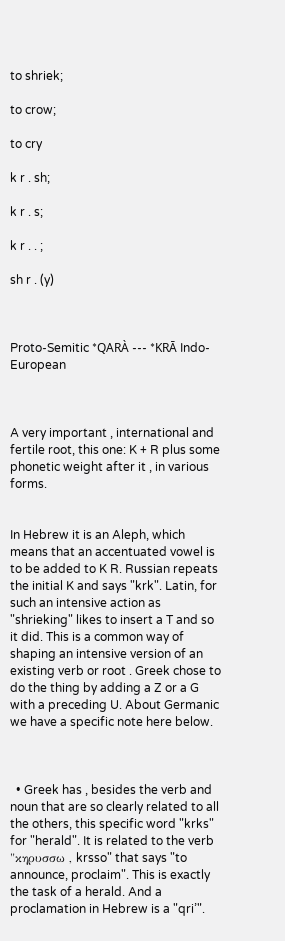to shriek;

to crow;

to cry

k r . sh;

k r . s;

k r . . ;

sh r . (y)



Proto-Semitic *QARÀ --- *KRĀ Indo-European



A very important , international and fertile root, this one: K + R plus some phonetic weight after it , in various forms.


In Hebrew it is an Aleph, which means that an accentuated vowel is to be added to K R. Russian repeats the initial K and says "krk". Latin, for such an intensive action as "shrieking" likes to insert a T and so it did. This is a common way of shaping an intensive version of an existing verb or root . Greek chose to do the thing by adding a Z or a G with a preceding U. About Germanic we have a specific note here below.



  • Greek has , besides the verb and noun that are so clearly related to all the others, this specific word "krks" for "herald". It is related to the verb "κηρυσσω , krsso" that says "to announce, proclaim". This is exactly the task of a herald. And a proclamation in Hebrew is a "qri’".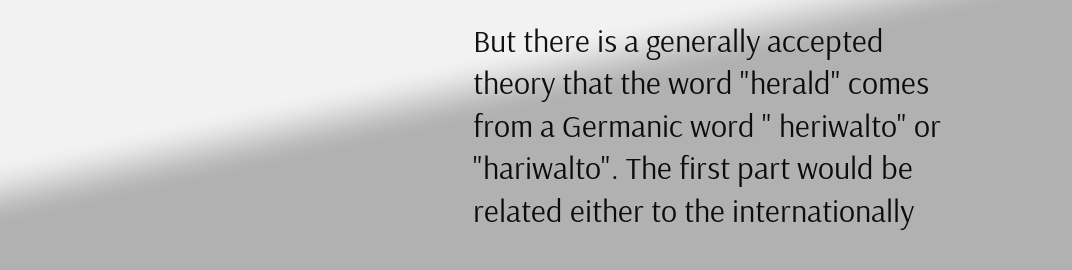But there is a generally accepted theory that the word "herald" comes from a Germanic word " heriwalto" or "hariwalto". The first part would be related either to the internationally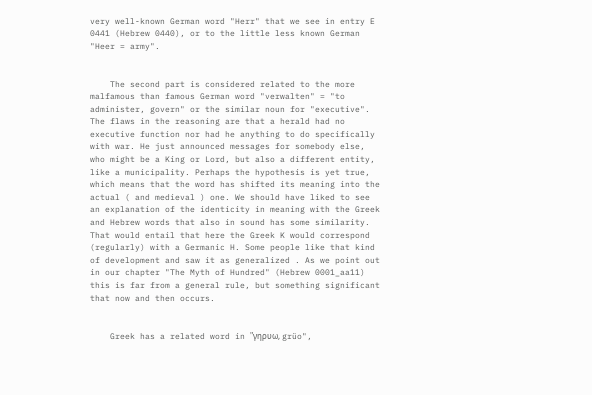very well-known German word "Herr" that we see in entry E 0441 (Hebrew 0440), or to the little less known German "Heer = army".


    The second part is considered related to the more malfamous than famous German word "verwalten" = "to administer, govern" or the similar noun for "executive". The flaws in the reasoning are that a herald had no executive function nor had he anything to do specifically with war. He just announced messages for somebody else, who might be a King or Lord, but also a different entity, like a municipality. Perhaps the hypothesis is yet true, which means that the word has shifted its meaning into the actual ( and medieval ) one. We should have liked to see an explanation of the identicity in meaning with the Greek and Hebrew words that also in sound has some similarity. That would entail that here the Greek K would correspond (regularly) with a Germanic H. Some people like that kind of development and saw it as generalized . As we point out in our chapter "The Myth of Hundred" (Hebrew 0001_aa11) this is far from a general rule, but something significant that now and then occurs.


    Greek has a related word in "γηρυω, grüo",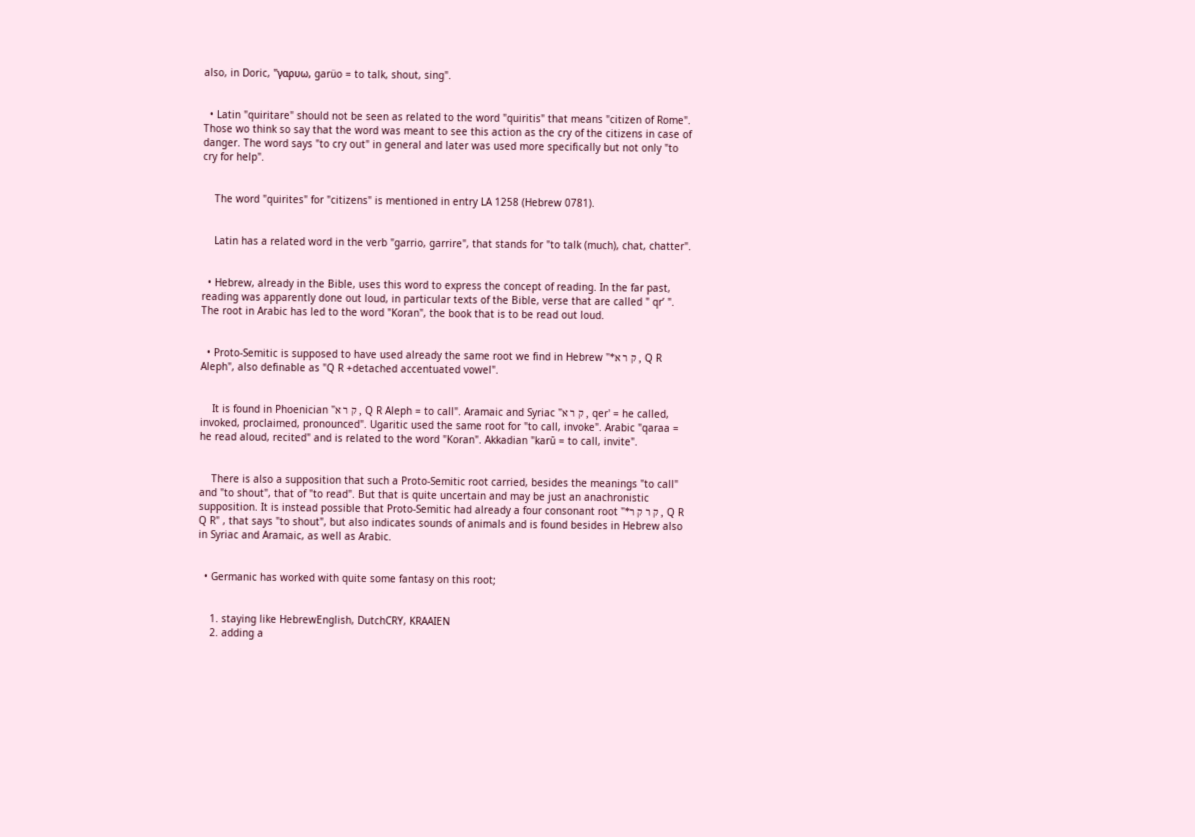also, in Doric, "γαρυω, garüo = to talk, shout, sing".


  • Latin "quiritare" should not be seen as related to the word "quiritis" that means "citizen of Rome". Those wo think so say that the word was meant to see this action as the cry of the citizens in case of danger. The word says "to cry out" in general and later was used more specifically but not only "to cry for help".


    The word "quirites" for "citizens" is mentioned in entry LA 1258 (Hebrew 0781).


    Latin has a related word in the verb "garrio, garrire", that stands for "to talk (much), chat, chatter".


  • Hebrew, already in the Bible, uses this word to express the concept of reading. In the far past, reading was apparently done out loud, in particular texts of the Bible, verse that are called " qr’ ". The root in Arabic has led to the word "Koran", the book that is to be read out loud.


  • Proto-Semitic is supposed to have used already the same root we find in Hebrew "*ק ר א , Q R Aleph", also definable as "Q R +detached accentuated vowel".


    It is found in Phoenician "ק ר א , Q R Aleph = to call". Aramaic and Syriac "ק ר א , qer' = he called, invoked, proclaimed, pronounced". Ugaritic used the same root for "to call, invoke". Arabic "qaraa = he read aloud, recited" and is related to the word "Koran". Akkadian "karū = to call, invite".


    There is also a supposition that such a Proto-Semitic root carried, besides the meanings "to call" and "to shout", that of "to read". But that is quite uncertain and may be just an anachronistic supposition. It is instead possible that Proto-Semitic had already a four consonant root "*ק ר ק ר , Q R Q R" , that says "to shout", but also indicates sounds of animals and is found besides in Hebrew also in Syriac and Aramaic, as well as Arabic.


  • Germanic has worked with quite some fantasy on this root;


    1. staying like HebrewEnglish, DutchCRY, KRAAIEN
    2. adding a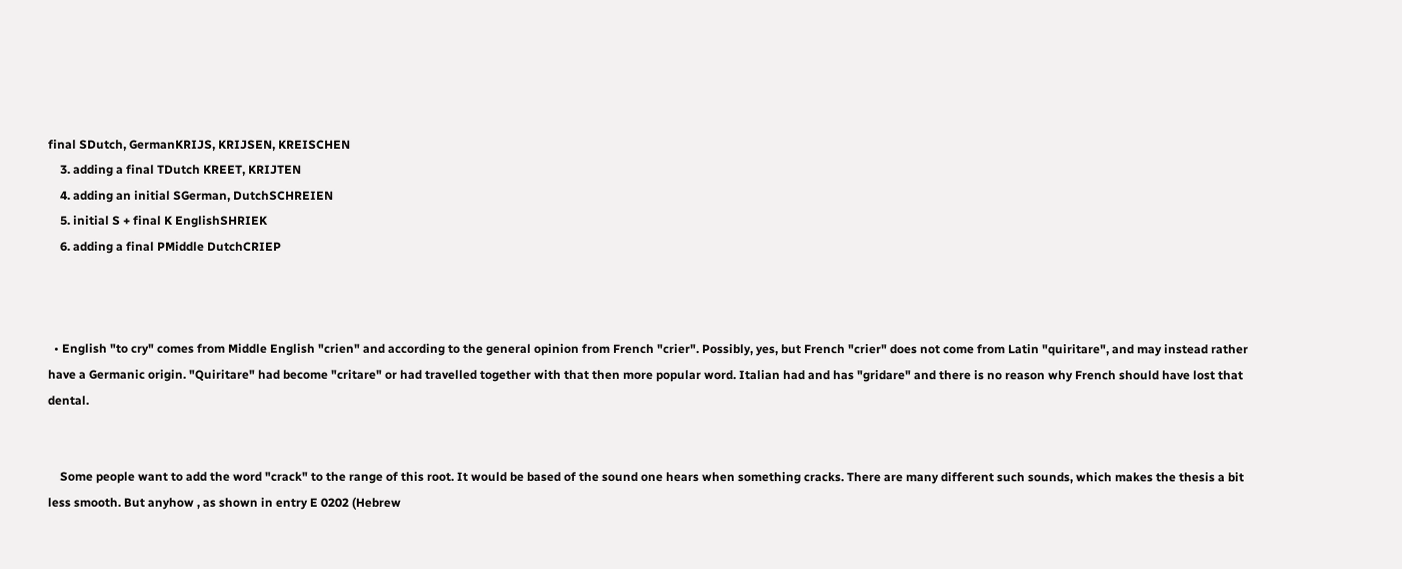final SDutch, GermanKRIJS, KRIJSEN, KREISCHEN
    3. adding a final TDutch KREET, KRIJTEN
    4. adding an initial SGerman, DutchSCHREIEN
    5. initial S + final K EnglishSHRIEK
    6. adding a final PMiddle DutchCRIEP



  • English "to cry" comes from Middle English "crien" and according to the general opinion from French "crier". Possibly, yes, but French "crier" does not come from Latin "quiritare", and may instead rather have a Germanic origin. "Quiritare" had become "critare" or had travelled together with that then more popular word. Italian had and has "gridare" and there is no reason why French should have lost that dental.


    Some people want to add the word "crack" to the range of this root. It would be based of the sound one hears when something cracks. There are many different such sounds, which makes the thesis a bit less smooth. But anyhow , as shown in entry E 0202 (Hebrew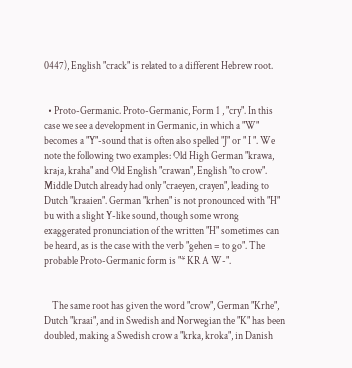0447), English "crack" is related to a different Hebrew root.


  • Proto-Germanic. Proto-Germanic, Form 1 , "cry". In this case we see a development in Germanic, in which a "W" becomes a "Y"-sound that is often also spelled "J" or " I ". We note the following two examples: Old High German "krawa, kraja, kraha" and Old English "crawan", English "to crow". Middle Dutch already had only "craeyen, crayen", leading to Dutch "kraaien". German "krhen" is not pronounced with "H" bu with a slight Y-like sound, though some wrong exaggerated pronunciation of the written "H" sometimes can be heard, as is the case with the verb "gehen = to go". The probable Proto-Germanic form is "* KR A W-".


    The same root has given the word "crow", German "Krhe", Dutch "kraai", and in Swedish and Norwegian the "K" has been doubled, making a Swedish crow a "krka, kroka", in Danish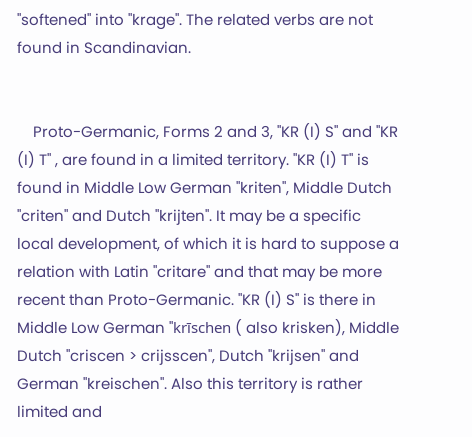"softened" into "krage". The related verbs are not found in Scandinavian.


    Proto-Germanic, Forms 2 and 3, "KR (I) S" and "KR (I) T" , are found in a limited territory. "KR (I) T" is found in Middle Low German "kriten", Middle Dutch "criten" and Dutch "krijten". It may be a specific local development, of which it is hard to suppose a relation with Latin "critare" and that may be more recent than Proto-Germanic. "KR (I) S" is there in Middle Low German "krīschen ( also krisken), Middle Dutch "criscen > crijsscen", Dutch "krijsen" and German "kreischen". Also this territory is rather limited and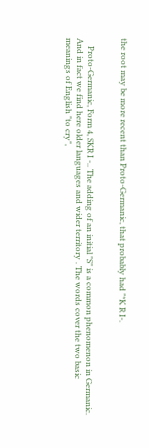the root may be more recent than Proto-Germanic, that probably had "*K R I-.


    Proto-Germanic, Form 4, SKR I -.. The adding of an initial "S" is a common phenomenon in Germanic. And in fact we find here older languages and wider territory . The words cover the two basic meanings of English "to cry",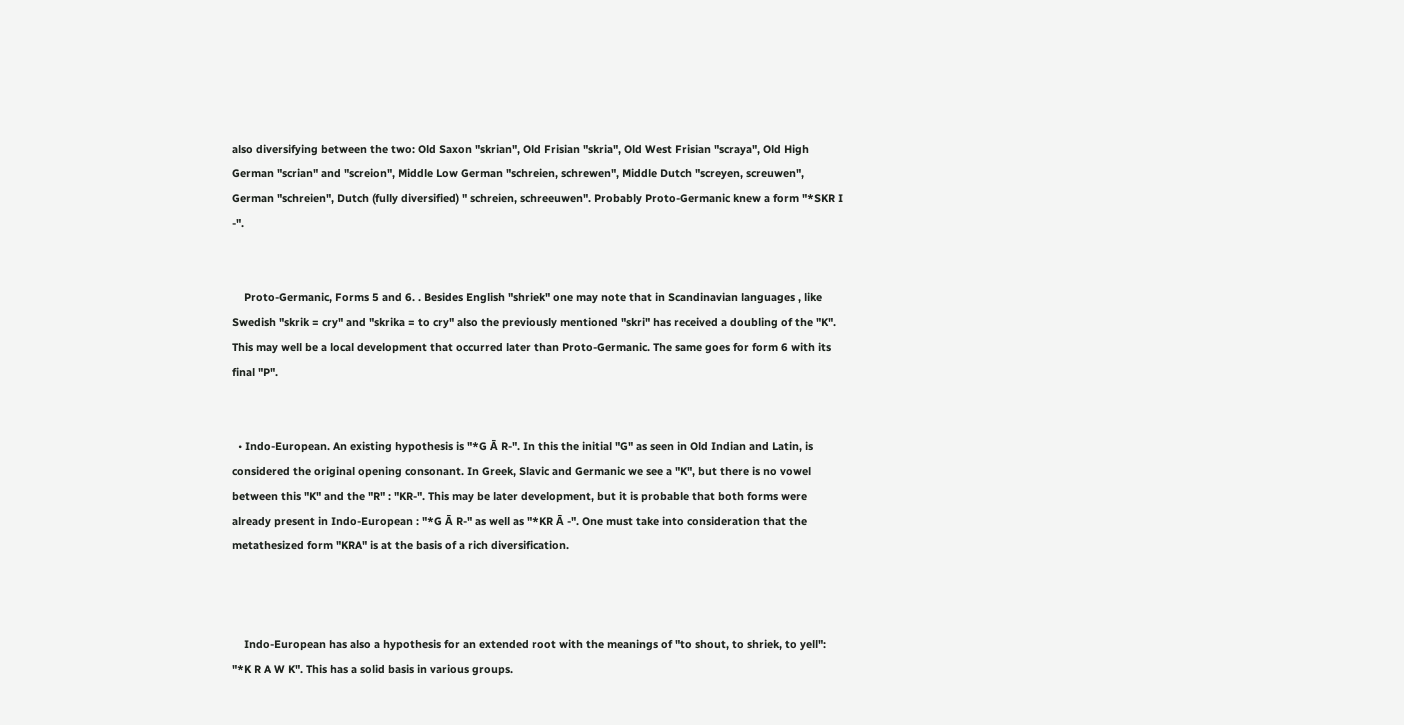also diversifying between the two: Old Saxon "skrian", Old Frisian "skria", Old West Frisian "scraya", Old High German "scrian" and "screion", Middle Low German "schreien, schrewen", Middle Dutch "screyen, screuwen", German "schreien", Dutch (fully diversified) " schreien, schreeuwen". Probably Proto-Germanic knew a form "*SKR I -".


    Proto-Germanic, Forms 5 and 6. . Besides English "shriek" one may note that in Scandinavian languages , like Swedish "skrik = cry" and "skrika = to cry" also the previously mentioned "skri" has received a doubling of the "K". This may well be a local development that occurred later than Proto-Germanic. The same goes for form 6 with its final "P".


  • Indo-European. An existing hypothesis is "*G Ā R-". In this the initial "G" as seen in Old Indian and Latin, is considered the original opening consonant. In Greek, Slavic and Germanic we see a "K", but there is no vowel between this "K" and the "R" : "KR-". This may be later development, but it is probable that both forms were already present in Indo-European : "*G Ā R-" as well as "*KR Ā -". One must take into consideration that the metathesized form "KRA" is at the basis of a rich diversification.



    Indo-European has also a hypothesis for an extended root with the meanings of "to shout, to shriek, to yell": "*K R A W K". This has a solid basis in various groups.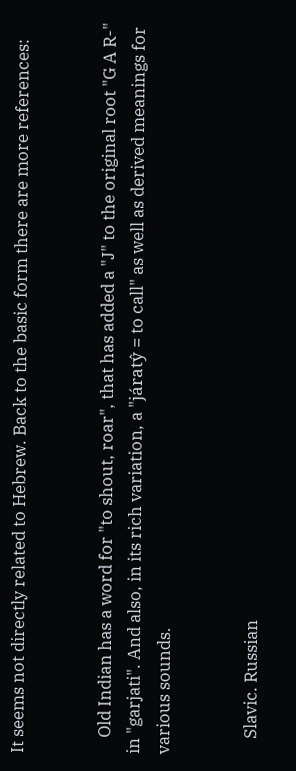It seems not directly related to Hebrew. Back to the basic form there are more references:


    Old Indian has a word for "to shout, roar", that has added a "J" to the original root "G A R-" in "garjati". And also, in its rich variation, a "járatŷ = to call" as well as derived meanings for various sounds.


    Slavic. Russian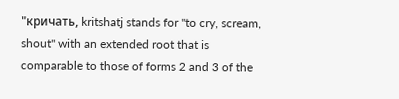"кричать, kritshatj stands for "to cry, scream, shout" with an extended root that is comparable to those of forms 2 and 3 of the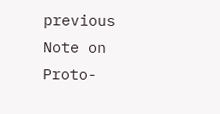previous Note on Proto-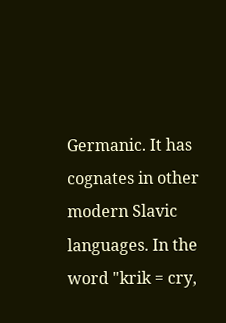Germanic. It has cognates in other modern Slavic languages. In the word "krik = cry,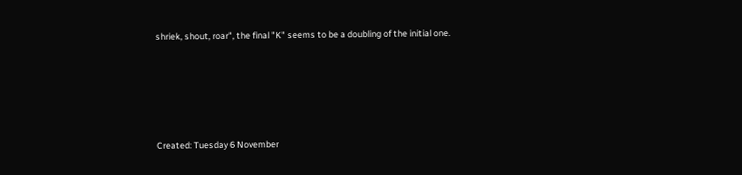shriek, shout, roar", the final "K" seems to be a doubling of the initial one.





Created: Tuesday 6 November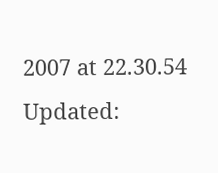2007 at 22.30.54 Updated: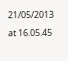21/05/2013 at 16.05.45